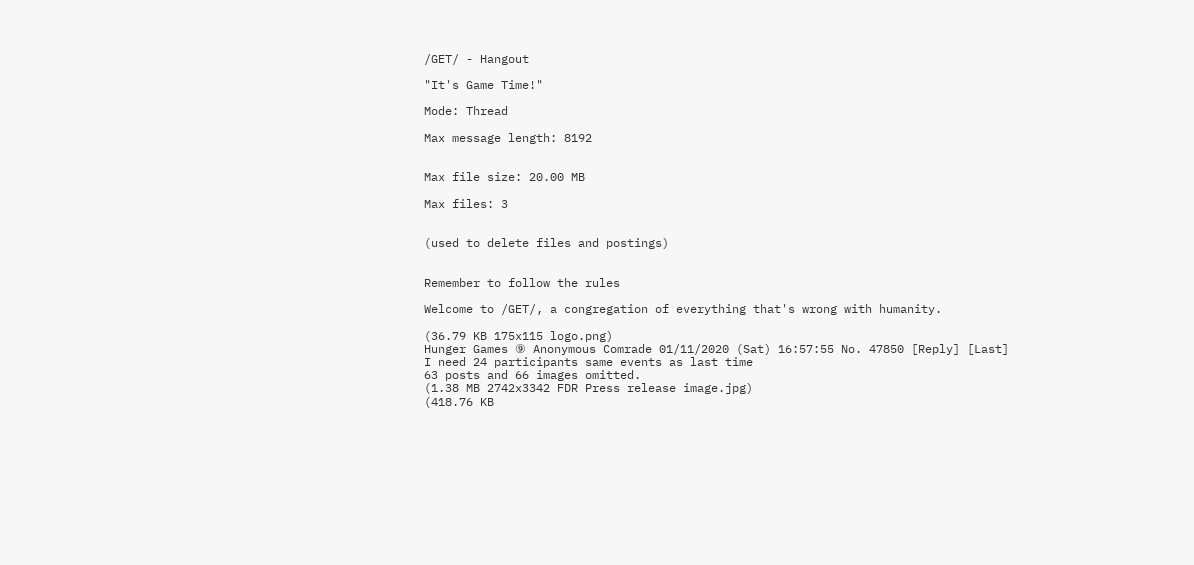/GET/ - Hangout

"It's Game Time!"

Mode: Thread

Max message length: 8192


Max file size: 20.00 MB

Max files: 3


(used to delete files and postings)


Remember to follow the rules

Welcome to /GET/, a congregation of everything that's wrong with humanity.

(36.79 KB 175x115 logo.png)
Hunger Games ⑨ Anonymous Comrade 01/11/2020 (Sat) 16:57:55 No. 47850 [Reply] [Last]
I need 24 participants same events as last time
63 posts and 66 images omitted.
(1.38 MB 2742x3342 FDR Press release image.jpg)
(418.76 KB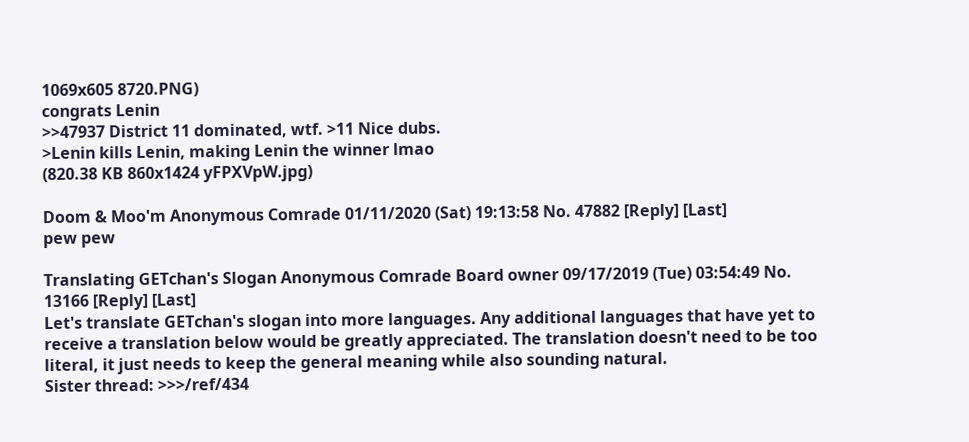1069x605 8720.PNG)
congrats Lenin
>>47937 District 11 dominated, wtf. >11 Nice dubs.
>Lenin kills Lenin, making Lenin the winner lmao
(820.38 KB 860x1424 yFPXVpW.jpg)

Doom & Moo'm Anonymous Comrade 01/11/2020 (Sat) 19:13:58 No. 47882 [Reply] [Last]
pew pew

Translating GETchan's Slogan Anonymous Comrade Board owner 09/17/2019 (Tue) 03:54:49 No. 13166 [Reply] [Last]
Let's translate GETchan's slogan into more languages. Any additional languages that have yet to receive a translation below would be greatly appreciated. The translation doesn't need to be too literal, it just needs to keep the general meaning while also sounding natural.
Sister thread: >>>/ref/434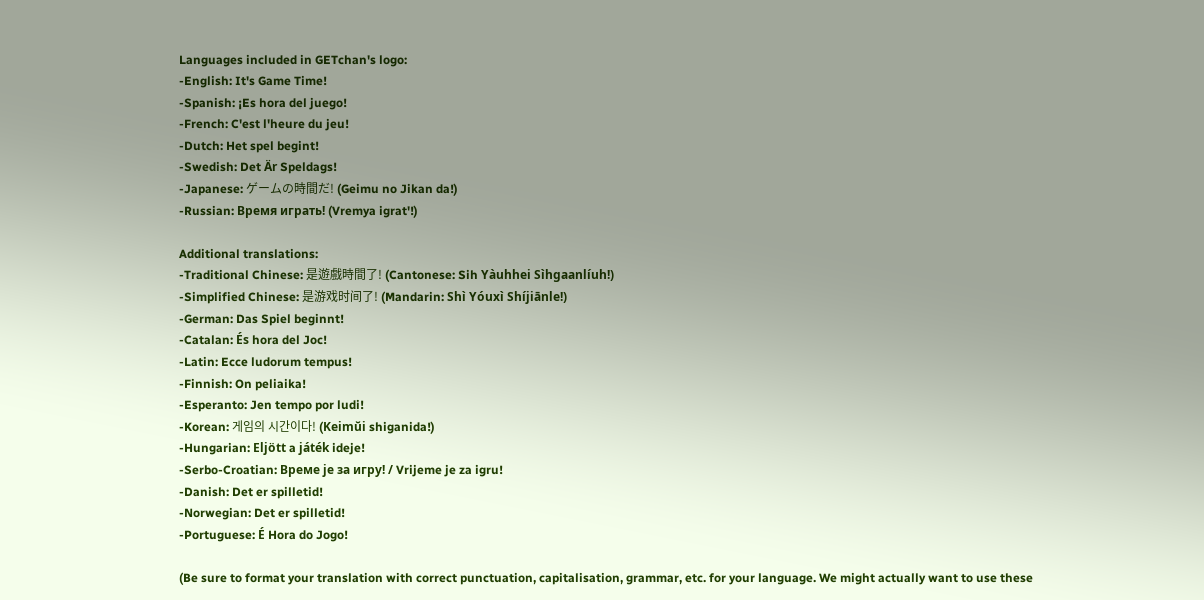Languages included in GETchan's logo:
-English: It's Game Time!
-Spanish: ¡Es hora del juego!
-French: C'est l'heure du jeu!
-Dutch: Het spel begint!
-Swedish: Det Är Speldags!
-Japanese: ゲームの時間だ! (Geimu no Jikan da!)
-Russian: Время играть! (Vremya igrat'!)

Additional translations:
-Traditional Chinese: 是遊戲時間了! (Cantonese: Sih Yàuhhei Sìhgaanlíuh!)
-Simplified Chinese: 是游戏时间了! (Mandarin: Shì Yóuxì Shíjiānle!)
-German: Das Spiel beginnt!
-Catalan: És hora del Joc!
-Latin: Ecce ludorum tempus!
-Finnish: On peliaika!
-Esperanto: Jen tempo por ludi!
-Korean: 게임의 시간이다! (Keimŭi shiganida!)
-Hungarian: Eljött a játék ideje!
-Serbo-Croatian: Време је за игру! / Vrijeme je za igru!
-Danish: Det er spilletid!
-Norwegian: Det er spilletid!
-Portuguese: É Hora do Jogo!

(Be sure to format your translation with correct punctuation, capitalisation, grammar, etc. for your language. We might actually want to use these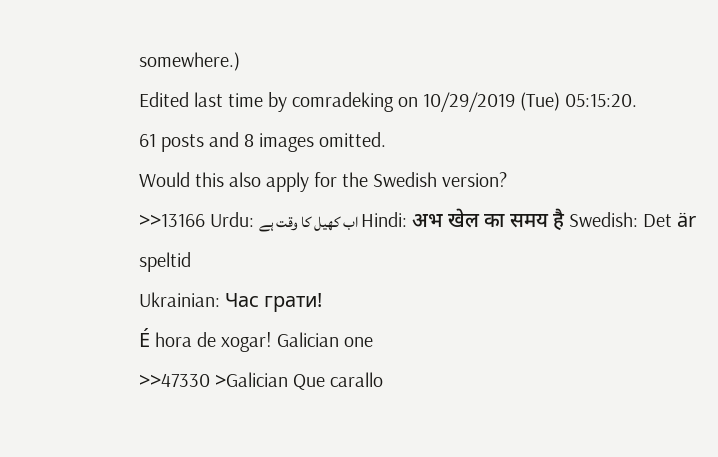somewhere.)
Edited last time by comradeking on 10/29/2019 (Tue) 05:15:20.
61 posts and 8 images omitted.
Would this also apply for the Swedish version?
>>13166 Urdu: اب کھیل کا وقت ہے Hindi: अभ खेल का समय है Swedish: Det är speltid
Ukrainian: Час грати!
É hora de xogar! Galician one
>>47330 >Galician Que carallo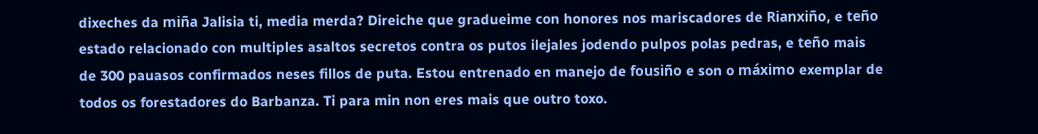dixeches da miña Jalisia ti, media merda? Direiche que gradueime con honores nos mariscadores de Rianxiño, e teño estado relacionado con multiples asaltos secretos contra os putos ilejales jodendo pulpos polas pedras, e teño mais de 300 pauasos confirmados neses fillos de puta. Estou entrenado en manejo de fousiño e son o máximo exemplar de todos os forestadores do Barbanza. Ti para min non eres mais que outro toxo.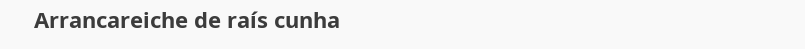Arrancareiche de raís cunha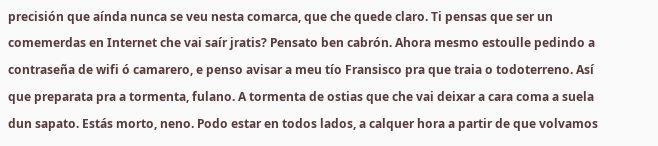precisión que aínda nunca se veu nesta comarca, que che quede claro. Ti pensas que ser un comemerdas en Internet che vai saír jratis? Pensato ben cabrón. Ahora mesmo estoulle pedindo a contraseña de wifi ó camarero, e penso avisar a meu tío Fransisco pra que traia o todoterreno. Así que preparata pra a tormenta, fulano. A tormenta de ostias que che vai deixar a cara coma a suela dun sapato. Estás morto, neno. Podo estar en todos lados, a calquer hora a partir de que volvamos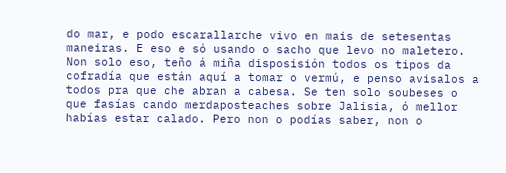do mar, e podo escarallarche vivo en mais de setesentas maneiras. E eso e só usando o sacho que levo no maletero. Non solo eso, teño á miña disposisión todos os tipos da cofradía que están aquí a tomar o vermú, e penso avisalos a todos pra que che abran a cabesa. Se ten solo soubeses o que fasías cando merdaposteaches sobre Jalisia, ó mellor habías estar calado. Pero non o podías saber, non o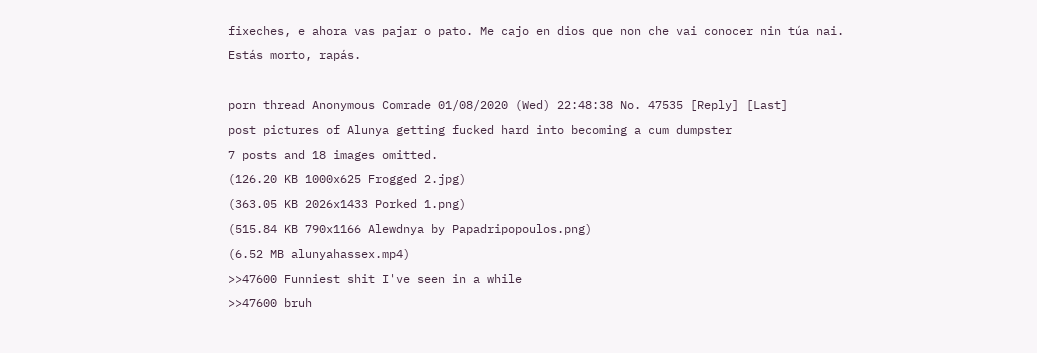fixeches, e ahora vas pajar o pato. Me cajo en dios que non che vai conocer nin túa nai. Estás morto, rapás.

porn thread Anonymous Comrade 01/08/2020 (Wed) 22:48:38 No. 47535 [Reply] [Last]
post pictures of Alunya getting fucked hard into becoming a cum dumpster
7 posts and 18 images omitted.
(126.20 KB 1000x625 Frogged 2.jpg)
(363.05 KB 2026x1433 Porked 1.png)
(515.84 KB 790x1166 Alewdnya by Papadripopoulos.png)
(6.52 MB alunyahassex.mp4)
>>47600 Funniest shit I've seen in a while
>>47600 bruh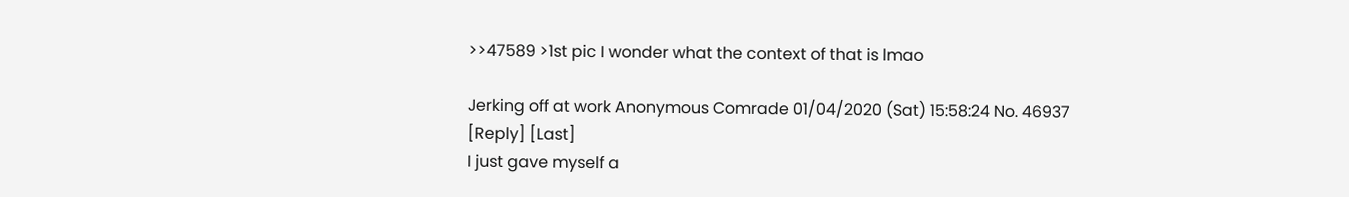>>47589 >1st pic I wonder what the context of that is lmao

Jerking off at work Anonymous Comrade 01/04/2020 (Sat) 15:58:24 No. 46937 [Reply] [Last]
I just gave myself a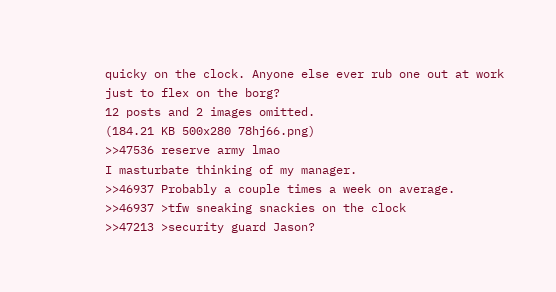quicky on the clock. Anyone else ever rub one out at work just to flex on the borg?
12 posts and 2 images omitted.
(184.21 KB 500x280 78hj66.png)
>>47536 reserve army lmao
I masturbate thinking of my manager.
>>46937 Probably a couple times a week on average.
>>46937 >tfw sneaking snackies on the clock
>>47213 >security guard Jason?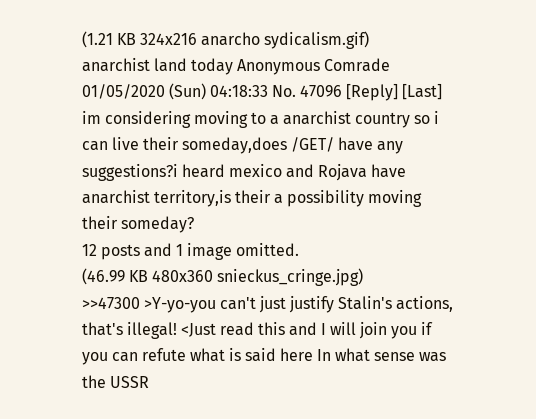(1.21 KB 324x216 anarcho sydicalism.gif)
anarchist land today Anonymous Comrade 01/05/2020 (Sun) 04:18:33 No. 47096 [Reply] [Last]
im considering moving to a anarchist country so i can live their someday,does /GET/ have any suggestions?i heard mexico and Rojava have anarchist territory,is their a possibility moving their someday?
12 posts and 1 image omitted.
(46.99 KB 480x360 snieckus_cringe.jpg)
>>47300 >Y-yo-you can't just justify Stalin's actions, that's illegal! <Just read this and I will join you if you can refute what is said here In what sense was the USSR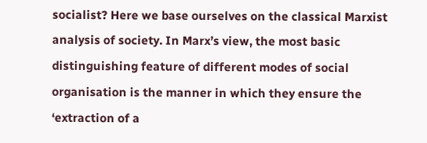socialist? Here we base ourselves on the classical Marxist analysis of society. In Marx’s view, the most basic distinguishing feature of different modes of social organisation is the manner in which they ensure the ‘extraction of a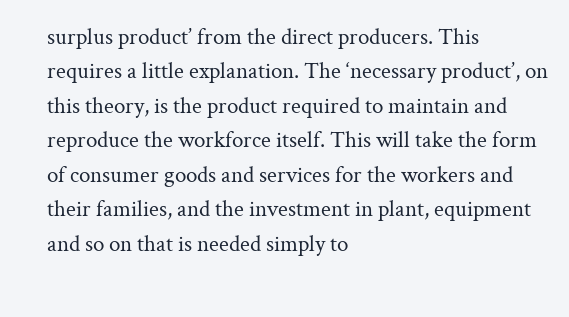surplus product’ from the direct producers. This requires a little explanation. The ‘necessary product’, on this theory, is the product required to maintain and reproduce the workforce itself. This will take the form of consumer goods and services for the workers and their families, and the investment in plant, equipment and so on that is needed simply to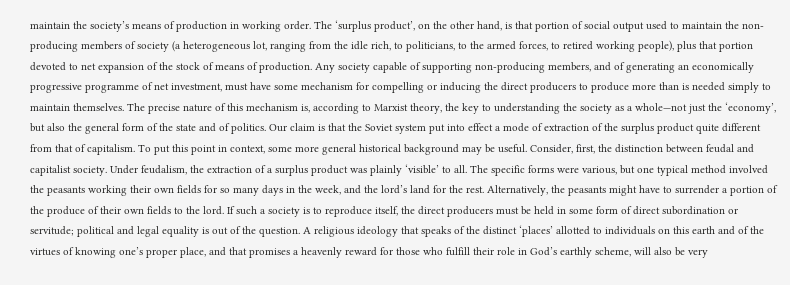maintain the society’s means of production in working order. The ‘surplus product’, on the other hand, is that portion of social output used to maintain the non-producing members of society (a heterogeneous lot, ranging from the idle rich, to politicians, to the armed forces, to retired working people), plus that portion devoted to net expansion of the stock of means of production. Any society capable of supporting non-producing members, and of generating an economically progressive programme of net investment, must have some mechanism for compelling or inducing the direct producers to produce more than is needed simply to maintain themselves. The precise nature of this mechanism is, according to Marxist theory, the key to understanding the society as a whole—not just the ‘economy’, but also the general form of the state and of politics. Our claim is that the Soviet system put into effect a mode of extraction of the surplus product quite different from that of capitalism. To put this point in context, some more general historical background may be useful. Consider, first, the distinction between feudal and capitalist society. Under feudalism, the extraction of a surplus product was plainly ‘visible’ to all. The specific forms were various, but one typical method involved the peasants working their own fields for so many days in the week, and the lord’s land for the rest. Alternatively, the peasants might have to surrender a portion of the produce of their own fields to the lord. If such a society is to reproduce itself, the direct producers must be held in some form of direct subordination or servitude; political and legal equality is out of the question. A religious ideology that speaks of the distinct ‘places’ allotted to individuals on this earth and of the virtues of knowing one’s proper place, and that promises a heavenly reward for those who fulfill their role in God’s earthly scheme, will also be very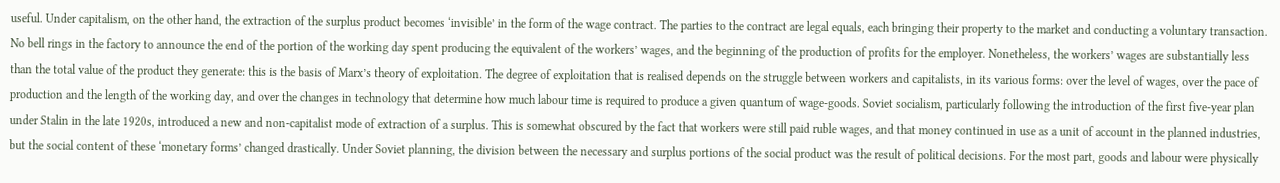useful. Under capitalism, on the other hand, the extraction of the surplus product becomes ‘invisible’ in the form of the wage contract. The parties to the contract are legal equals, each bringing their property to the market and conducting a voluntary transaction. No bell rings in the factory to announce the end of the portion of the working day spent producing the equivalent of the workers’ wages, and the beginning of the production of profits for the employer. Nonetheless, the workers’ wages are substantially less than the total value of the product they generate: this is the basis of Marx’s theory of exploitation. The degree of exploitation that is realised depends on the struggle between workers and capitalists, in its various forms: over the level of wages, over the pace of production and the length of the working day, and over the changes in technology that determine how much labour time is required to produce a given quantum of wage-goods. Soviet socialism, particularly following the introduction of the first five-year plan under Stalin in the late 1920s, introduced a new and non-capitalist mode of extraction of a surplus. This is somewhat obscured by the fact that workers were still paid ruble wages, and that money continued in use as a unit of account in the planned industries, but the social content of these ‘monetary forms’ changed drastically. Under Soviet planning, the division between the necessary and surplus portions of the social product was the result of political decisions. For the most part, goods and labour were physically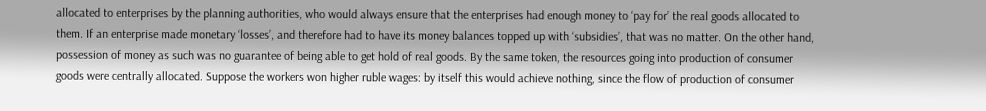allocated to enterprises by the planning authorities, who would always ensure that the enterprises had enough money to ‘pay for’ the real goods allocated to them. If an enterprise made monetary ‘losses’, and therefore had to have its money balances topped up with ‘subsidies’, that was no matter. On the other hand, possession of money as such was no guarantee of being able to get hold of real goods. By the same token, the resources going into production of consumer goods were centrally allocated. Suppose the workers won higher ruble wages: by itself this would achieve nothing, since the flow of production of consumer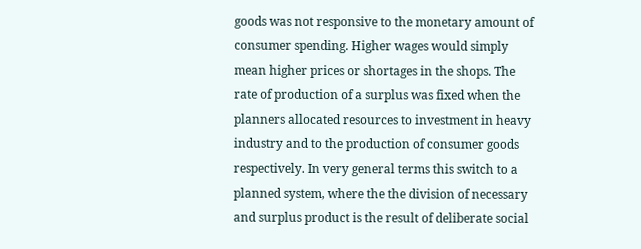goods was not responsive to the monetary amount of consumer spending. Higher wages would simply mean higher prices or shortages in the shops. The rate of production of a surplus was fixed when the planners allocated resources to investment in heavy industry and to the production of consumer goods respectively. In very general terms this switch to a planned system, where the the division of necessary and surplus product is the result of deliberate social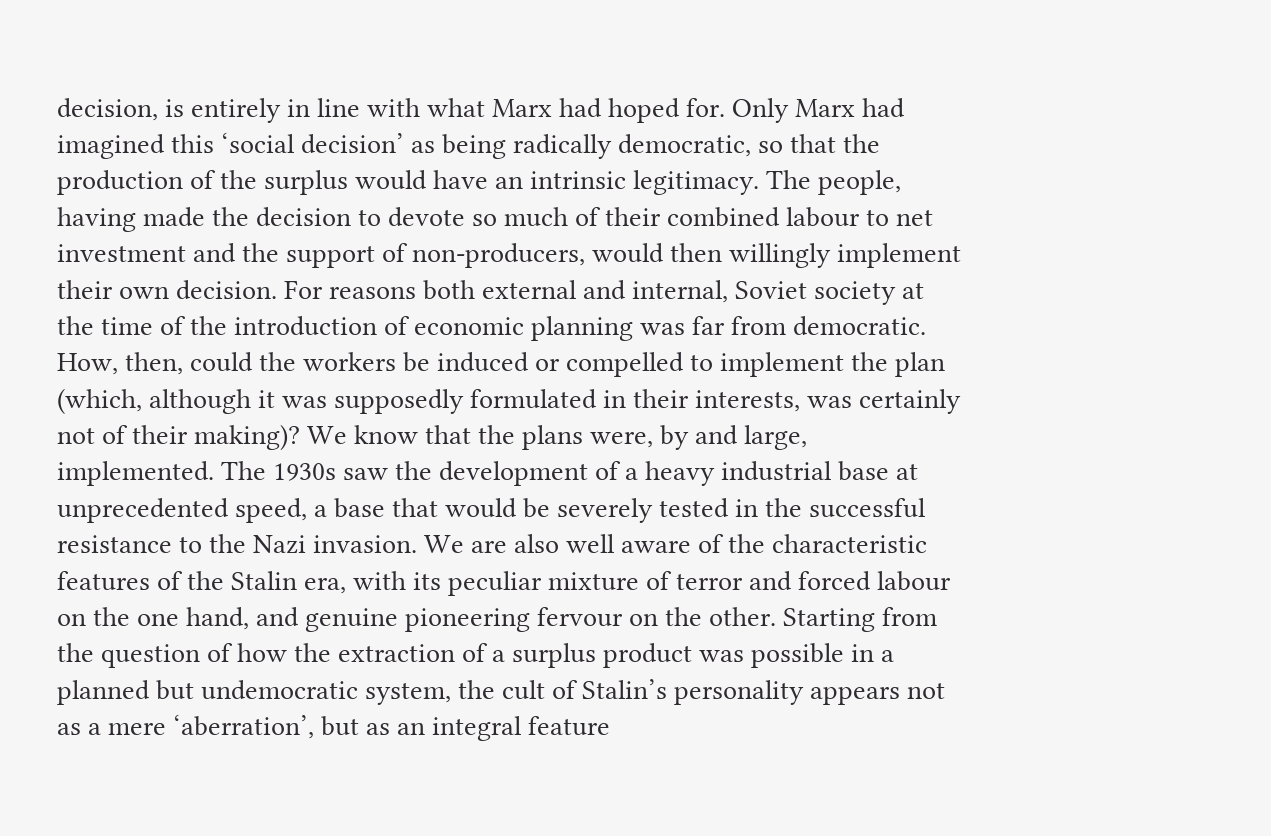decision, is entirely in line with what Marx had hoped for. Only Marx had imagined this ‘social decision’ as being radically democratic, so that the production of the surplus would have an intrinsic legitimacy. The people, having made the decision to devote so much of their combined labour to net investment and the support of non-producers, would then willingly implement their own decision. For reasons both external and internal, Soviet society at the time of the introduction of economic planning was far from democratic. How, then, could the workers be induced or compelled to implement the plan (which, although it was supposedly formulated in their interests, was certainly not of their making)? We know that the plans were, by and large, implemented. The 1930s saw the development of a heavy industrial base at unprecedented speed, a base that would be severely tested in the successful resistance to the Nazi invasion. We are also well aware of the characteristic features of the Stalin era, with its peculiar mixture of terror and forced labour on the one hand, and genuine pioneering fervour on the other. Starting from the question of how the extraction of a surplus product was possible in a planned but undemocratic system, the cult of Stalin’s personality appears not as a mere ‘aberration’, but as an integral feature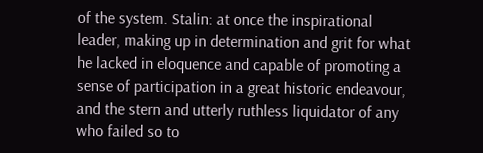of the system. Stalin: at once the inspirational leader, making up in determination and grit for what he lacked in eloquence and capable of promoting a sense of participation in a great historic endeavour, and the stern and utterly ruthless liquidator of any who failed so to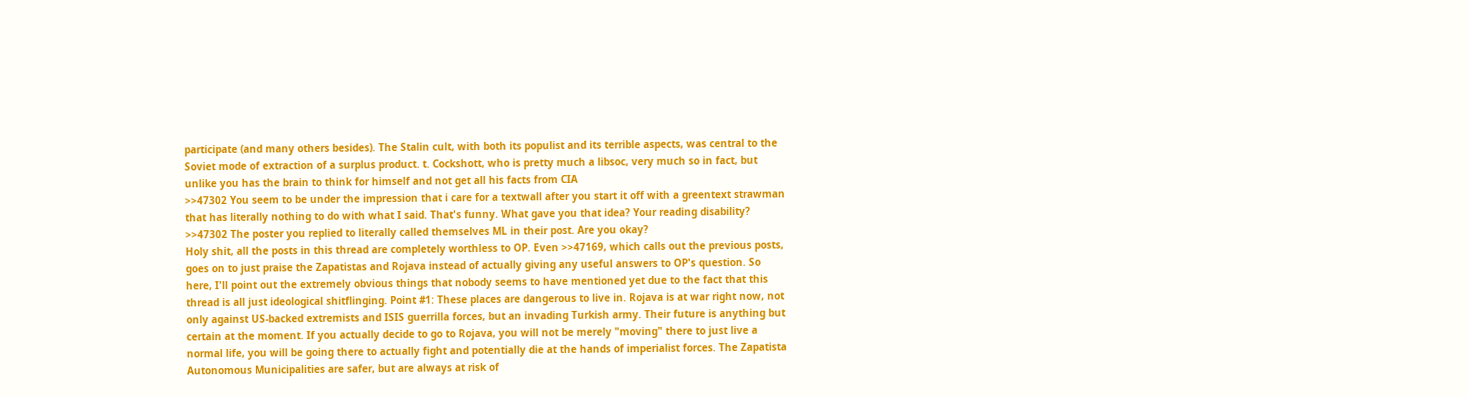participate (and many others besides). The Stalin cult, with both its populist and its terrible aspects, was central to the Soviet mode of extraction of a surplus product. t. Cockshott, who is pretty much a libsoc, very much so in fact, but unlike you has the brain to think for himself and not get all his facts from CIA
>>47302 You seem to be under the impression that i care for a textwall after you start it off with a greentext strawman that has literally nothing to do with what I said. That's funny. What gave you that idea? Your reading disability?
>>47302 The poster you replied to literally called themselves ML in their post. Are you okay?
Holy shit, all the posts in this thread are completely worthless to OP. Even >>47169, which calls out the previous posts, goes on to just praise the Zapatistas and Rojava instead of actually giving any useful answers to OP's question. So here, I'll point out the extremely obvious things that nobody seems to have mentioned yet due to the fact that this thread is all just ideological shitflinging. Point #1: These places are dangerous to live in. Rojava is at war right now, not only against US-backed extremists and ISIS guerrilla forces, but an invading Turkish army. Their future is anything but certain at the moment. If you actually decide to go to Rojava, you will not be merely "moving" there to just live a normal life, you will be going there to actually fight and potentially die at the hands of imperialist forces. The Zapatista Autonomous Municipalities are safer, but are always at risk of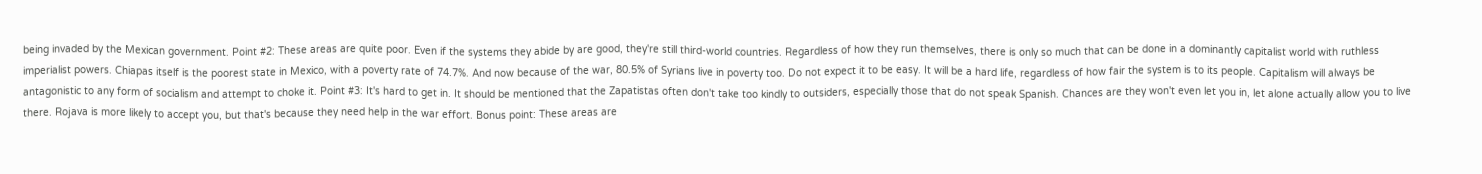being invaded by the Mexican government. Point #2: These areas are quite poor. Even if the systems they abide by are good, they're still third-world countries. Regardless of how they run themselves, there is only so much that can be done in a dominantly capitalist world with ruthless imperialist powers. Chiapas itself is the poorest state in Mexico, with a poverty rate of 74.7%. And now because of the war, 80.5% of Syrians live in poverty too. Do not expect it to be easy. It will be a hard life, regardless of how fair the system is to its people. Capitalism will always be antagonistic to any form of socialism and attempt to choke it. Point #3: It's hard to get in. It should be mentioned that the Zapatistas often don't take too kindly to outsiders, especially those that do not speak Spanish. Chances are they won't even let you in, let alone actually allow you to live there. Rojava is more likely to accept you, but that's because they need help in the war effort. Bonus point: These areas are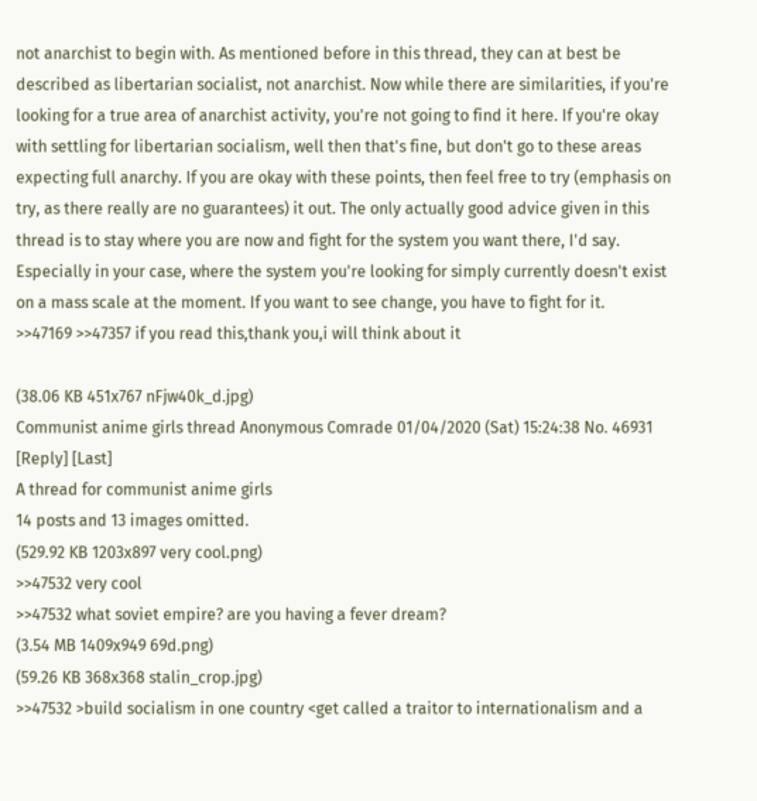not anarchist to begin with. As mentioned before in this thread, they can at best be described as libertarian socialist, not anarchist. Now while there are similarities, if you're looking for a true area of anarchist activity, you're not going to find it here. If you're okay with settling for libertarian socialism, well then that's fine, but don't go to these areas expecting full anarchy. If you are okay with these points, then feel free to try (emphasis on try, as there really are no guarantees) it out. The only actually good advice given in this thread is to stay where you are now and fight for the system you want there, I'd say. Especially in your case, where the system you're looking for simply currently doesn't exist on a mass scale at the moment. If you want to see change, you have to fight for it.
>>47169 >>47357 if you read this,thank you,i will think about it

(38.06 KB 451x767 nFjw40k_d.jpg)
Communist anime girls thread Anonymous Comrade 01/04/2020 (Sat) 15:24:38 No. 46931 [Reply] [Last]
A thread for communist anime girls
14 posts and 13 images omitted.
(529.92 KB 1203x897 very cool.png)
>>47532 very cool
>>47532 what soviet empire? are you having a fever dream?
(3.54 MB 1409x949 69d.png)
(59.26 KB 368x368 stalin_crop.jpg)
>>47532 >build socialism in one country <get called a traitor to internationalism and a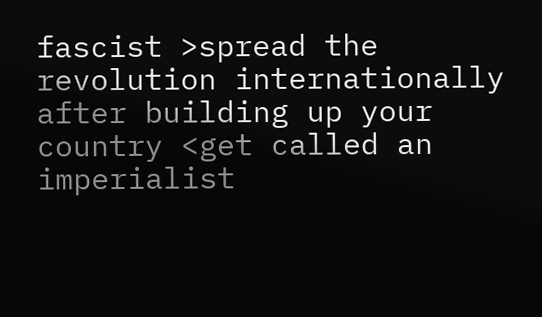fascist >spread the revolution internationally after building up your country <get called an imperialist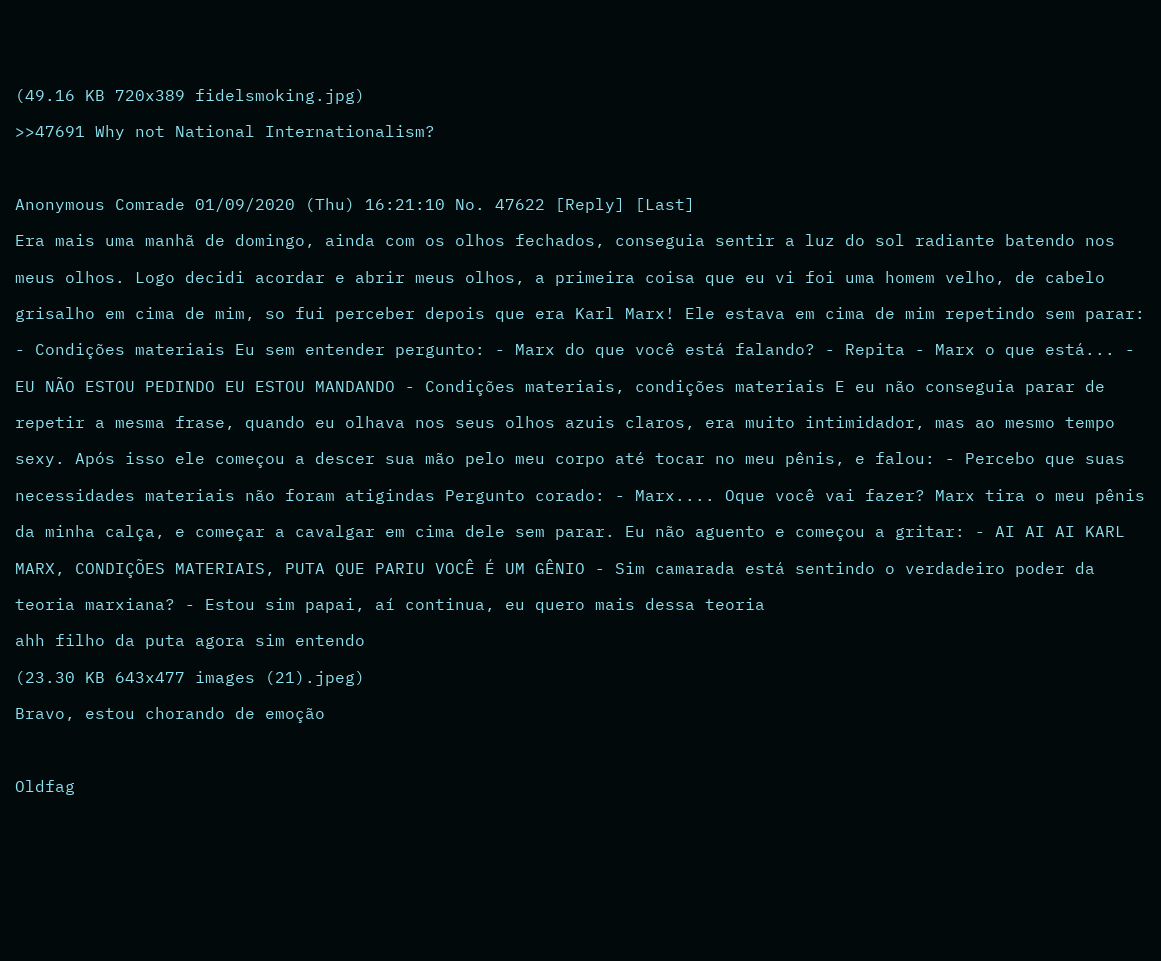(49.16 KB 720x389 fidelsmoking.jpg)
>>47691 Why not National Internationalism?

Anonymous Comrade 01/09/2020 (Thu) 16:21:10 No. 47622 [Reply] [Last]
Era mais uma manhã de domingo, ainda com os olhos fechados, conseguia sentir a luz do sol radiante batendo nos meus olhos. Logo decidi acordar e abrir meus olhos, a primeira coisa que eu vi foi uma homem velho, de cabelo grisalho em cima de mim, so fui perceber depois que era Karl Marx! Ele estava em cima de mim repetindo sem parar: - Condições materiais Eu sem entender pergunto: - Marx do que você está falando? - Repita - Marx o que está... - EU NÃO ESTOU PEDINDO EU ESTOU MANDANDO - Condições materiais, condições materiais E eu não conseguia parar de repetir a mesma frase, quando eu olhava nos seus olhos azuis claros, era muito intimidador, mas ao mesmo tempo sexy. Após isso ele começou a descer sua mão pelo meu corpo até tocar no meu pênis, e falou: - Percebo que suas necessidades materiais não foram atigindas Pergunto corado: - Marx.... Oque você vai fazer? Marx tira o meu pênis da minha calça, e começar a cavalgar em cima dele sem parar. Eu não aguento e começou a gritar: - AI AI AI KARL MARX, CONDIÇÕES MATERIAIS, PUTA QUE PARIU VOCÊ É UM GÊNIO - Sim camarada está sentindo o verdadeiro poder da teoria marxiana? - Estou sim papai, aí continua, eu quero mais dessa teoria
ahh filho da puta agora sim entendo
(23.30 KB 643x477 images (21).jpeg)
Bravo, estou chorando de emoção

Oldfag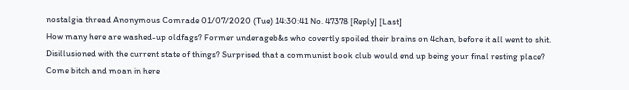nostalgia thread Anonymous Comrade 01/07/2020 (Tue) 14:30:41 No. 47378 [Reply] [Last]
How many here are washed-up oldfags? Former underageb&s who covertly spoiled their brains on 4chan, before it all went to shit. Disillusioned with the current state of things? Surprised that a communist book club would end up being your final resting place? Come bitch and moan in here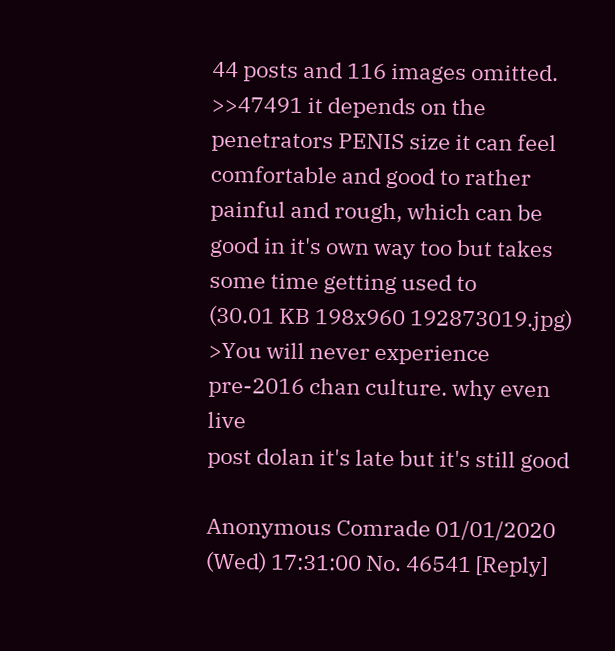44 posts and 116 images omitted.
>>47491 it depends on the penetrators PENIS size it can feel comfortable and good to rather painful and rough, which can be good in it's own way too but takes some time getting used to
(30.01 KB 198x960 192873019.jpg)
>You will never experience pre-2016 chan culture. why even live
post dolan it's late but it's still good

Anonymous Comrade 01/01/2020 (Wed) 17:31:00 No. 46541 [Reply]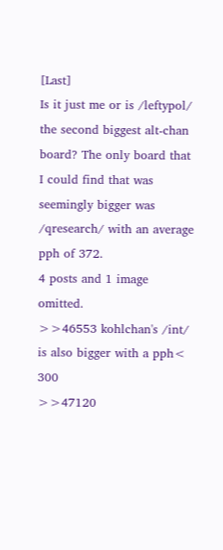[Last]
Is it just me or is /leftypol/ the second biggest alt-chan board? The only board that I could find that was seemingly bigger was /qresearch/ with an average pph of 372.
4 posts and 1 image omitted.
>>46553 kohlchan's /int/ is also bigger with a pph< 300
>>47120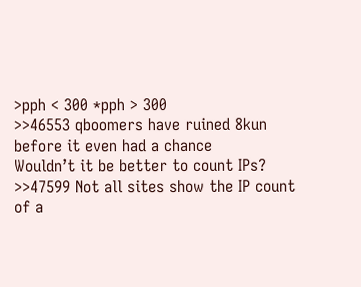>pph < 300 *pph > 300
>>46553 qboomers have ruined 8kun before it even had a chance
Wouldn’t it be better to count IPs?
>>47599 Not all sites show the IP count of a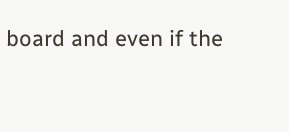board and even if the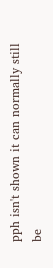pph isn't shown it can normally still be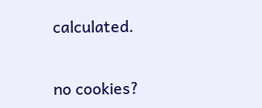calculated.


no cookies?